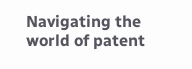Navigating the world of patent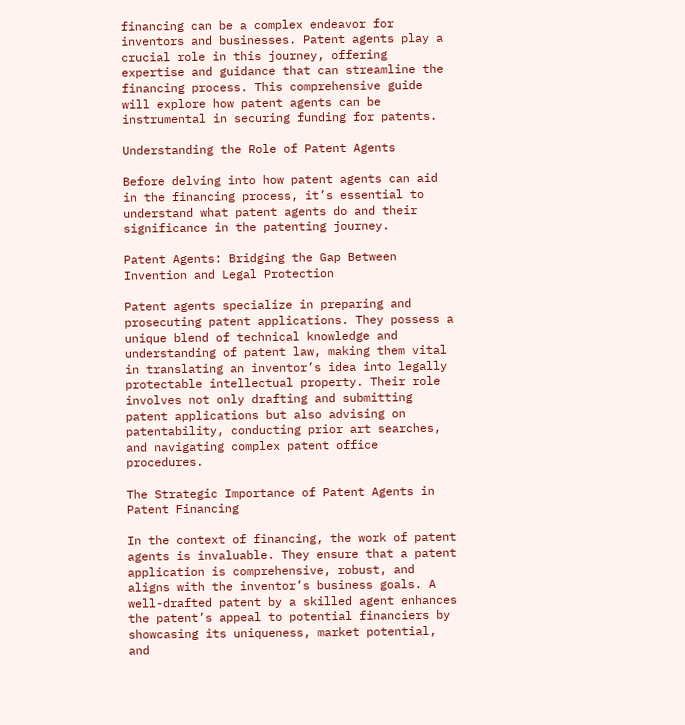financing can be a complex endeavor for inventors and businesses. Patent agents play a crucial role in this journey, offering expertise and guidance that can streamline the financing process. This comprehensive guide will explore how patent agents can be instrumental in securing funding for patents.

Understanding the Role of Patent Agents

Before delving into how patent agents can aid in the financing process, it’s essential to understand what patent agents do and their significance in the patenting journey.

Patent Agents: Bridging the Gap Between Invention and Legal Protection

Patent agents specialize in preparing and prosecuting patent applications. They possess a unique blend of technical knowledge and understanding of patent law, making them vital in translating an inventor’s idea into legally protectable intellectual property. Their role involves not only drafting and submitting patent applications but also advising on patentability, conducting prior art searches, and navigating complex patent office procedures.

The Strategic Importance of Patent Agents in Patent Financing

In the context of financing, the work of patent agents is invaluable. They ensure that a patent application is comprehensive, robust, and aligns with the inventor’s business goals. A well-drafted patent by a skilled agent enhances the patent’s appeal to potential financiers by showcasing its uniqueness, market potential, and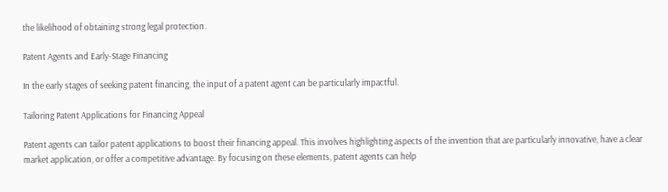the likelihood of obtaining strong legal protection.

Patent Agents and Early-Stage Financing

In the early stages of seeking patent financing, the input of a patent agent can be particularly impactful.

Tailoring Patent Applications for Financing Appeal

Patent agents can tailor patent applications to boost their financing appeal. This involves highlighting aspects of the invention that are particularly innovative, have a clear market application, or offer a competitive advantage. By focusing on these elements, patent agents can help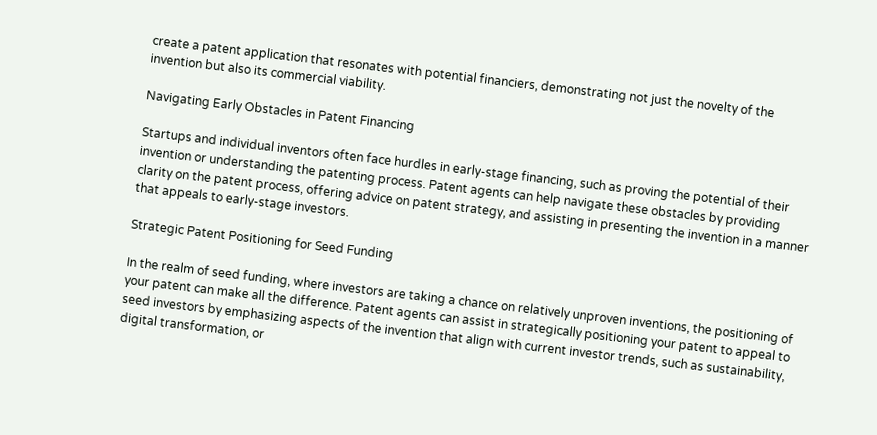create a patent application that resonates with potential financiers, demonstrating not just the novelty of the invention but also its commercial viability.

Navigating Early Obstacles in Patent Financing

Startups and individual inventors often face hurdles in early-stage financing, such as proving the potential of their invention or understanding the patenting process. Patent agents can help navigate these obstacles by providing clarity on the patent process, offering advice on patent strategy, and assisting in presenting the invention in a manner that appeals to early-stage investors.

Strategic Patent Positioning for Seed Funding

In the realm of seed funding, where investors are taking a chance on relatively unproven inventions, the positioning of your patent can make all the difference. Patent agents can assist in strategically positioning your patent to appeal to seed investors by emphasizing aspects of the invention that align with current investor trends, such as sustainability, digital transformation, or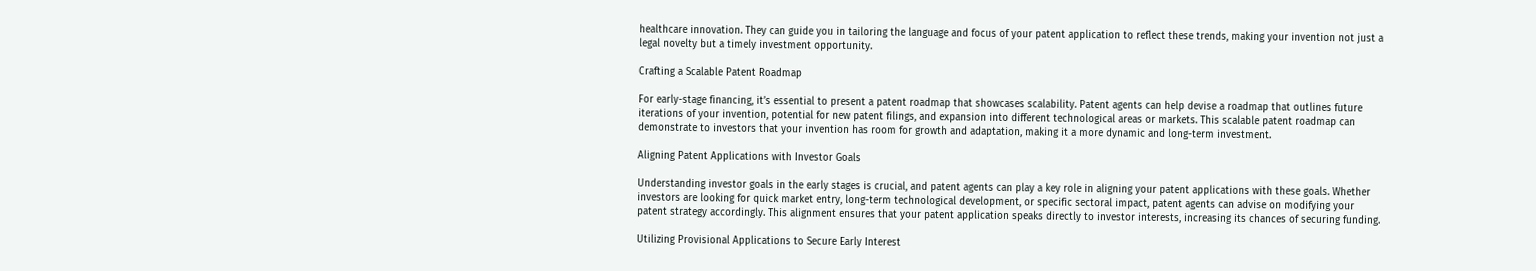healthcare innovation. They can guide you in tailoring the language and focus of your patent application to reflect these trends, making your invention not just a legal novelty but a timely investment opportunity.

Crafting a Scalable Patent Roadmap

For early-stage financing, it’s essential to present a patent roadmap that showcases scalability. Patent agents can help devise a roadmap that outlines future iterations of your invention, potential for new patent filings, and expansion into different technological areas or markets. This scalable patent roadmap can demonstrate to investors that your invention has room for growth and adaptation, making it a more dynamic and long-term investment.

Aligning Patent Applications with Investor Goals

Understanding investor goals in the early stages is crucial, and patent agents can play a key role in aligning your patent applications with these goals. Whether investors are looking for quick market entry, long-term technological development, or specific sectoral impact, patent agents can advise on modifying your patent strategy accordingly. This alignment ensures that your patent application speaks directly to investor interests, increasing its chances of securing funding.

Utilizing Provisional Applications to Secure Early Interest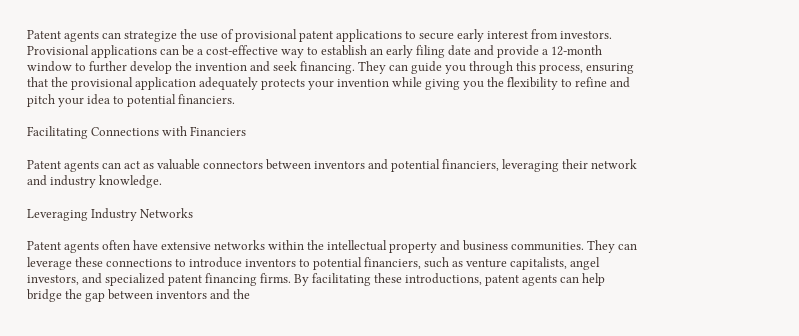Patent agents can strategize the use of provisional patent applications to secure early interest from investors. Provisional applications can be a cost-effective way to establish an early filing date and provide a 12-month window to further develop the invention and seek financing. They can guide you through this process, ensuring that the provisional application adequately protects your invention while giving you the flexibility to refine and pitch your idea to potential financiers.

Facilitating Connections with Financiers

Patent agents can act as valuable connectors between inventors and potential financiers, leveraging their network and industry knowledge.

Leveraging Industry Networks

Patent agents often have extensive networks within the intellectual property and business communities. They can leverage these connections to introduce inventors to potential financiers, such as venture capitalists, angel investors, and specialized patent financing firms. By facilitating these introductions, patent agents can help bridge the gap between inventors and the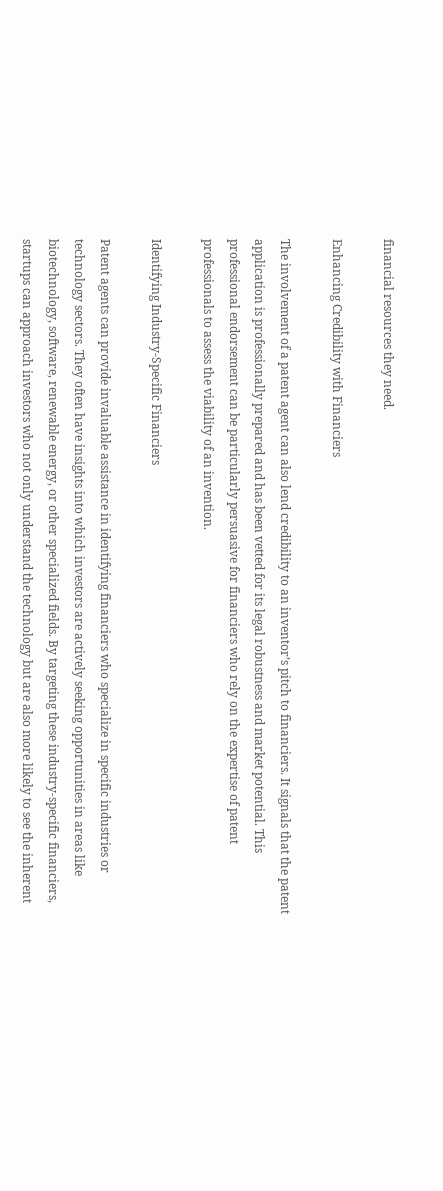financial resources they need.

Enhancing Credibility with Financiers

The involvement of a patent agent can also lend credibility to an inventor’s pitch to financiers. It signals that the patent application is professionally prepared and has been vetted for its legal robustness and market potential. This professional endorsement can be particularly persuasive for financiers who rely on the expertise of patent professionals to assess the viability of an invention.

Identifying Industry-Specific Financiers

Patent agents can provide invaluable assistance in identifying financiers who specialize in specific industries or technology sectors. They often have insights into which investors are actively seeking opportunities in areas like biotechnology, software, renewable energy, or other specialized fields. By targeting these industry-specific financiers, startups can approach investors who not only understand the technology but are also more likely to see the inherent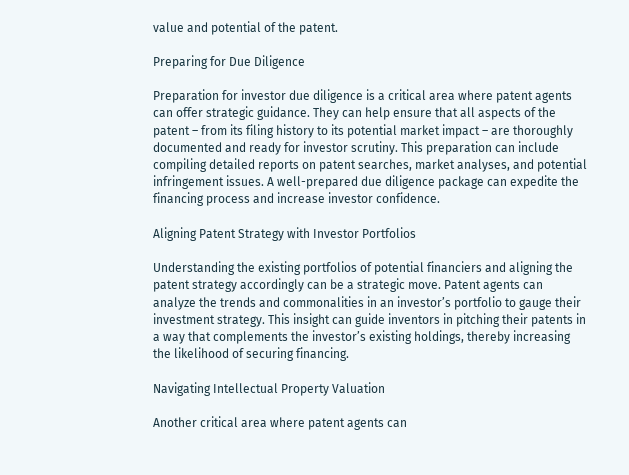value and potential of the patent.

Preparing for Due Diligence

Preparation for investor due diligence is a critical area where patent agents can offer strategic guidance. They can help ensure that all aspects of the patent – from its filing history to its potential market impact – are thoroughly documented and ready for investor scrutiny. This preparation can include compiling detailed reports on patent searches, market analyses, and potential infringement issues. A well-prepared due diligence package can expedite the financing process and increase investor confidence.

Aligning Patent Strategy with Investor Portfolios

Understanding the existing portfolios of potential financiers and aligning the patent strategy accordingly can be a strategic move. Patent agents can analyze the trends and commonalities in an investor’s portfolio to gauge their investment strategy. This insight can guide inventors in pitching their patents in a way that complements the investor’s existing holdings, thereby increasing the likelihood of securing financing.

Navigating Intellectual Property Valuation

Another critical area where patent agents can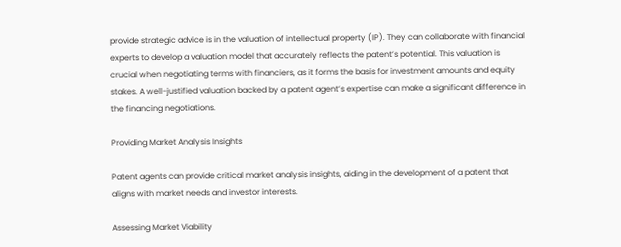provide strategic advice is in the valuation of intellectual property (IP). They can collaborate with financial experts to develop a valuation model that accurately reflects the patent’s potential. This valuation is crucial when negotiating terms with financiers, as it forms the basis for investment amounts and equity stakes. A well-justified valuation backed by a patent agent’s expertise can make a significant difference in the financing negotiations.

Providing Market Analysis Insights

Patent agents can provide critical market analysis insights, aiding in the development of a patent that aligns with market needs and investor interests.

Assessing Market Viability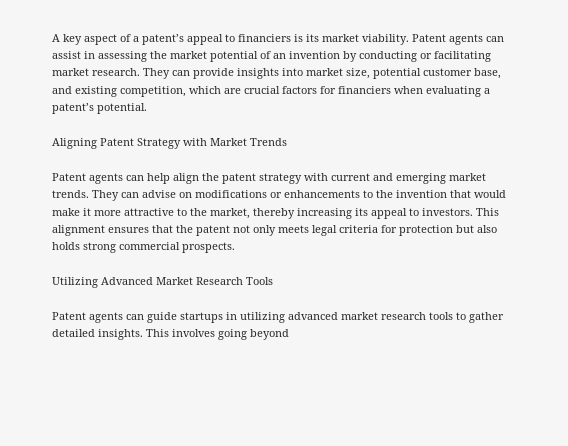A key aspect of a patent’s appeal to financiers is its market viability. Patent agents can assist in assessing the market potential of an invention by conducting or facilitating market research. They can provide insights into market size, potential customer base, and existing competition, which are crucial factors for financiers when evaluating a patent’s potential.

Aligning Patent Strategy with Market Trends

Patent agents can help align the patent strategy with current and emerging market trends. They can advise on modifications or enhancements to the invention that would make it more attractive to the market, thereby increasing its appeal to investors. This alignment ensures that the patent not only meets legal criteria for protection but also holds strong commercial prospects.

Utilizing Advanced Market Research Tools

Patent agents can guide startups in utilizing advanced market research tools to gather detailed insights. This involves going beyond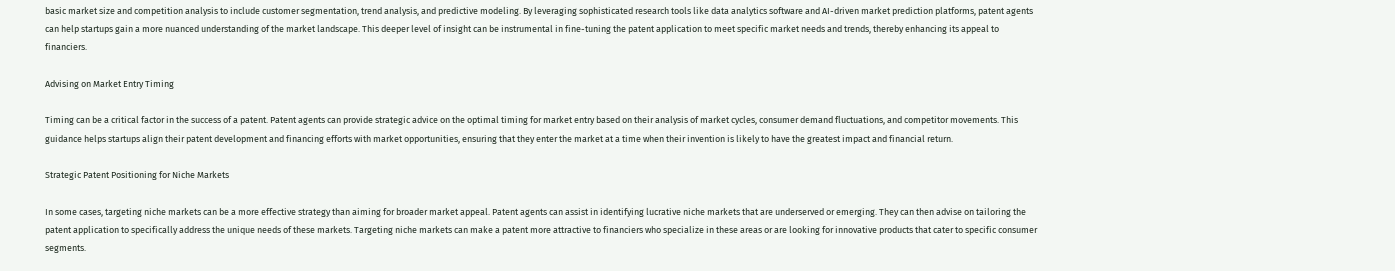basic market size and competition analysis to include customer segmentation, trend analysis, and predictive modeling. By leveraging sophisticated research tools like data analytics software and AI-driven market prediction platforms, patent agents can help startups gain a more nuanced understanding of the market landscape. This deeper level of insight can be instrumental in fine-tuning the patent application to meet specific market needs and trends, thereby enhancing its appeal to financiers.

Advising on Market Entry Timing

Timing can be a critical factor in the success of a patent. Patent agents can provide strategic advice on the optimal timing for market entry based on their analysis of market cycles, consumer demand fluctuations, and competitor movements. This guidance helps startups align their patent development and financing efforts with market opportunities, ensuring that they enter the market at a time when their invention is likely to have the greatest impact and financial return.

Strategic Patent Positioning for Niche Markets

In some cases, targeting niche markets can be a more effective strategy than aiming for broader market appeal. Patent agents can assist in identifying lucrative niche markets that are underserved or emerging. They can then advise on tailoring the patent application to specifically address the unique needs of these markets. Targeting niche markets can make a patent more attractive to financiers who specialize in these areas or are looking for innovative products that cater to specific consumer segments.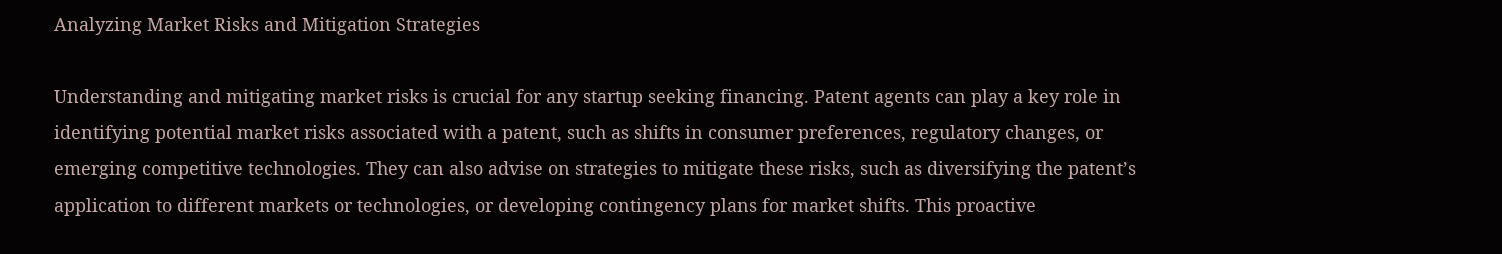Analyzing Market Risks and Mitigation Strategies

Understanding and mitigating market risks is crucial for any startup seeking financing. Patent agents can play a key role in identifying potential market risks associated with a patent, such as shifts in consumer preferences, regulatory changes, or emerging competitive technologies. They can also advise on strategies to mitigate these risks, such as diversifying the patent’s application to different markets or technologies, or developing contingency plans for market shifts. This proactive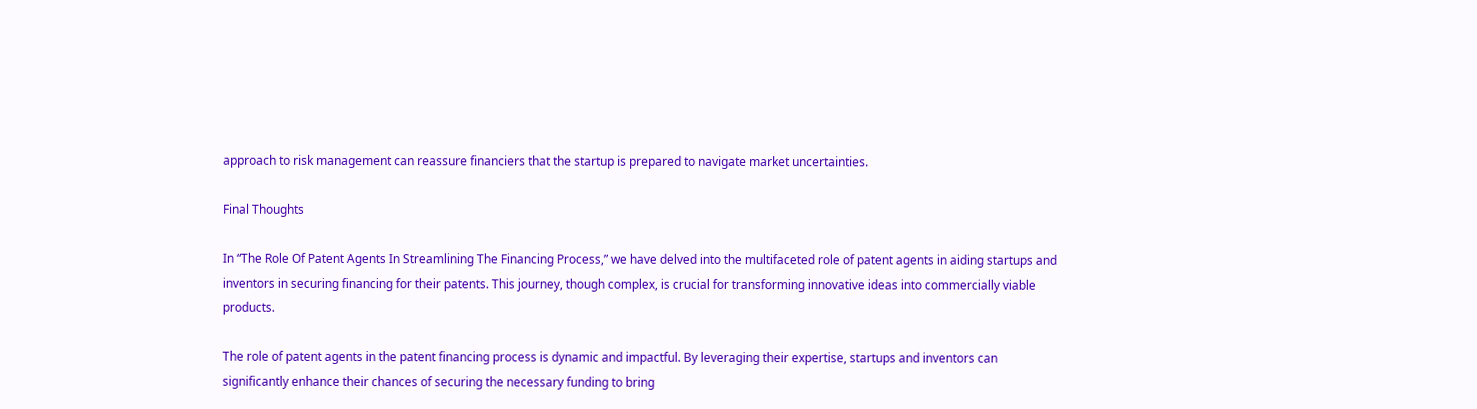approach to risk management can reassure financiers that the startup is prepared to navigate market uncertainties.

Final Thoughts

In “The Role Of Patent Agents In Streamlining The Financing Process,” we have delved into the multifaceted role of patent agents in aiding startups and inventors in securing financing for their patents. This journey, though complex, is crucial for transforming innovative ideas into commercially viable products.

The role of patent agents in the patent financing process is dynamic and impactful. By leveraging their expertise, startups and inventors can significantly enhance their chances of securing the necessary funding to bring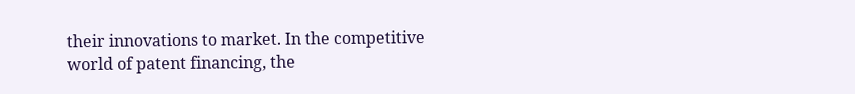their innovations to market. In the competitive world of patent financing, the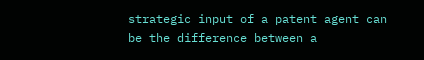strategic input of a patent agent can be the difference between a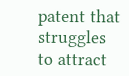patent that struggles to attract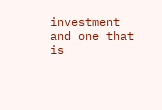investment and one that is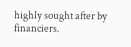highly sought after by financiers.